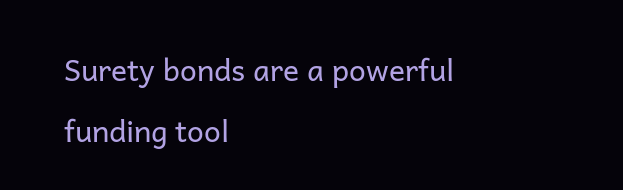Surety bonds are a powerful funding tool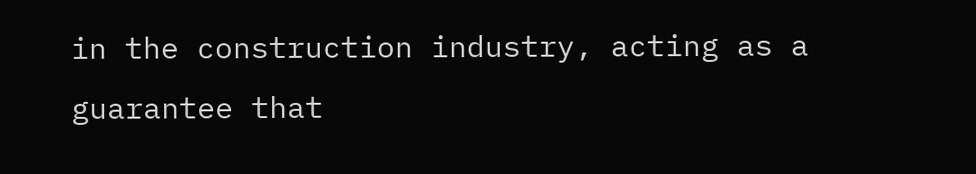in the construction industry, acting as a guarantee that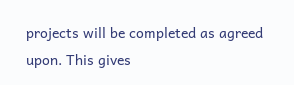projects will be completed as agreed upon. This gives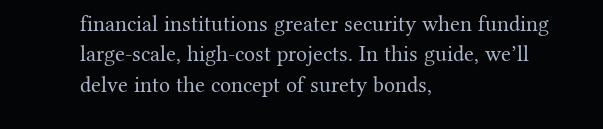financial institutions greater security when funding large-scale, high-cost projects. In this guide, we’ll delve into the concept of surety bonds,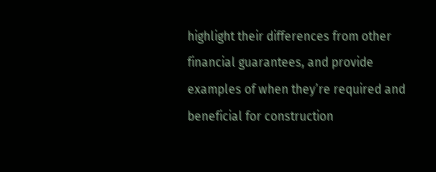highlight their differences from other financial guarantees, and provide examples of when they’re required and beneficial for construction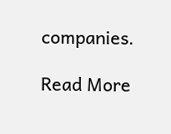companies.

Read More